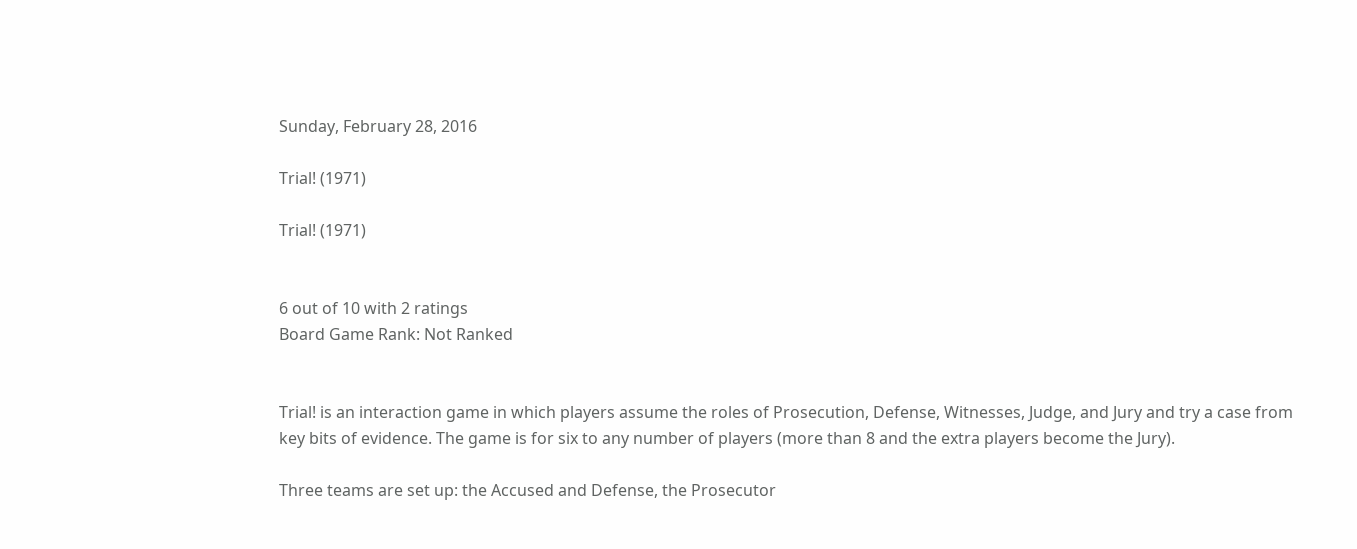Sunday, February 28, 2016

Trial! (1971)

Trial! (1971)


6 out of 10 with 2 ratings
Board Game Rank: Not Ranked


Trial! is an interaction game in which players assume the roles of Prosecution, Defense, Witnesses, Judge, and Jury and try a case from key bits of evidence. The game is for six to any number of players (more than 8 and the extra players become the Jury).

Three teams are set up: the Accused and Defense, the Prosecutor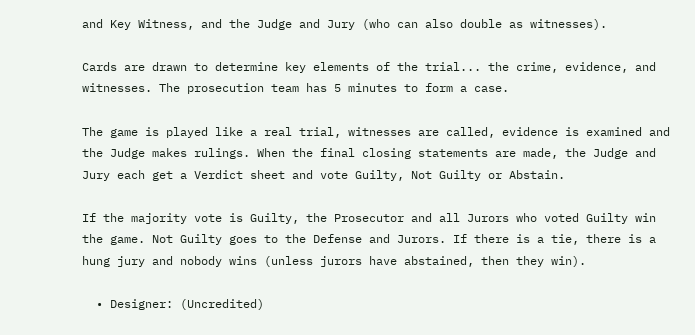and Key Witness, and the Judge and Jury (who can also double as witnesses).

Cards are drawn to determine key elements of the trial... the crime, evidence, and witnesses. The prosecution team has 5 minutes to form a case.

The game is played like a real trial, witnesses are called, evidence is examined and the Judge makes rulings. When the final closing statements are made, the Judge and Jury each get a Verdict sheet and vote Guilty, Not Guilty or Abstain.

If the majority vote is Guilty, the Prosecutor and all Jurors who voted Guilty win the game. Not Guilty goes to the Defense and Jurors. If there is a tie, there is a hung jury and nobody wins (unless jurors have abstained, then they win).

  • Designer: (Uncredited)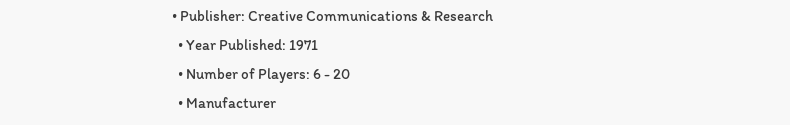• Publisher: Creative Communications & Research
  • Year Published: 1971
  • Number of Players: 6 - 20
  • Manufacturer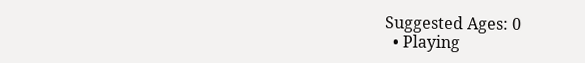Suggested Ages: 0
  • Playing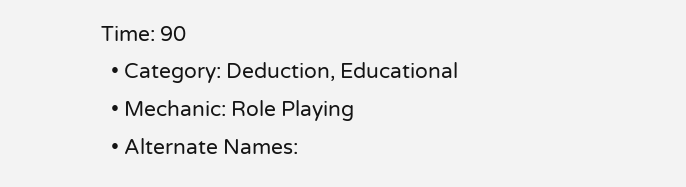Time: 90
  • Category: Deduction, Educational
  • Mechanic: Role Playing
  • Alternate Names: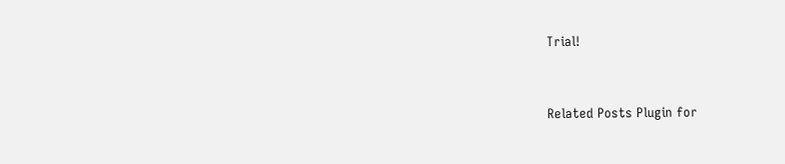Trial!


Related Posts Plugin for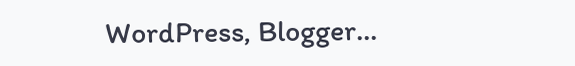WordPress, Blogger...